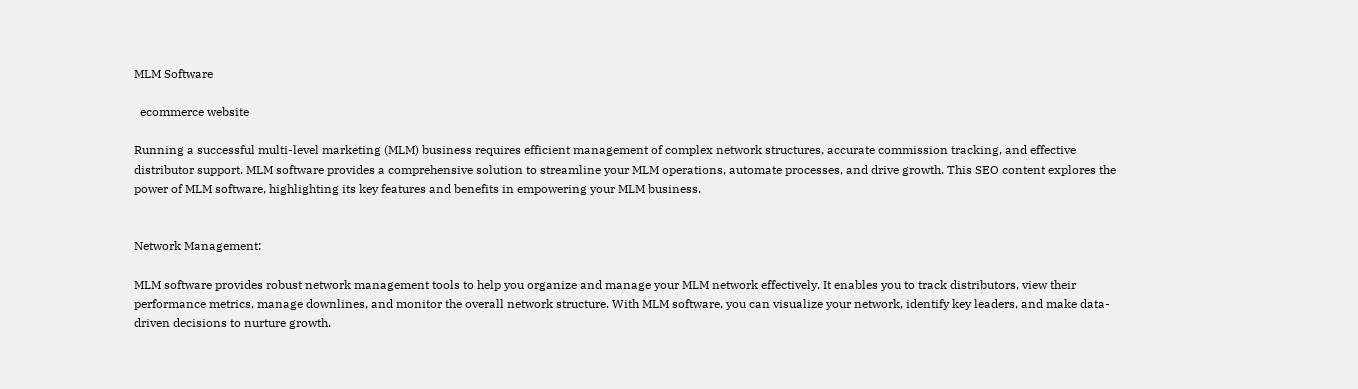MLM Software

  ecommerce website

Running a successful multi-level marketing (MLM) business requires efficient management of complex network structures, accurate commission tracking, and effective distributor support. MLM software provides a comprehensive solution to streamline your MLM operations, automate processes, and drive growth. This SEO content explores the power of MLM software, highlighting its key features and benefits in empowering your MLM business.


Network Management:

MLM software provides robust network management tools to help you organize and manage your MLM network effectively. It enables you to track distributors, view their performance metrics, manage downlines, and monitor the overall network structure. With MLM software, you can visualize your network, identify key leaders, and make data-driven decisions to nurture growth.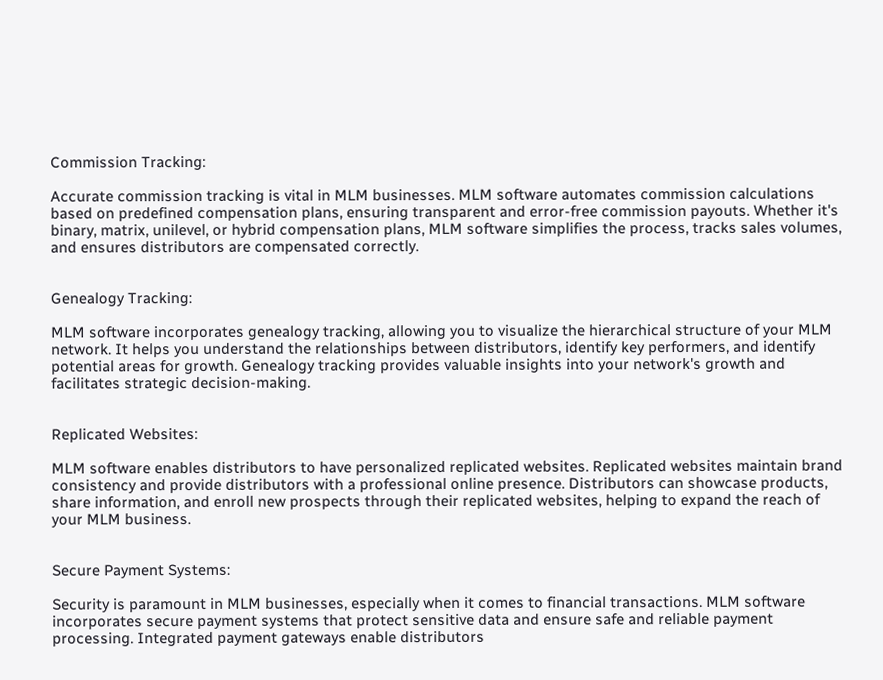Commission Tracking:

Accurate commission tracking is vital in MLM businesses. MLM software automates commission calculations based on predefined compensation plans, ensuring transparent and error-free commission payouts. Whether it's binary, matrix, unilevel, or hybrid compensation plans, MLM software simplifies the process, tracks sales volumes, and ensures distributors are compensated correctly.


Genealogy Tracking:

MLM software incorporates genealogy tracking, allowing you to visualize the hierarchical structure of your MLM network. It helps you understand the relationships between distributors, identify key performers, and identify potential areas for growth. Genealogy tracking provides valuable insights into your network's growth and facilitates strategic decision-making.


Replicated Websites:

MLM software enables distributors to have personalized replicated websites. Replicated websites maintain brand consistency and provide distributors with a professional online presence. Distributors can showcase products, share information, and enroll new prospects through their replicated websites, helping to expand the reach of your MLM business.


Secure Payment Systems:

Security is paramount in MLM businesses, especially when it comes to financial transactions. MLM software incorporates secure payment systems that protect sensitive data and ensure safe and reliable payment processing. Integrated payment gateways enable distributors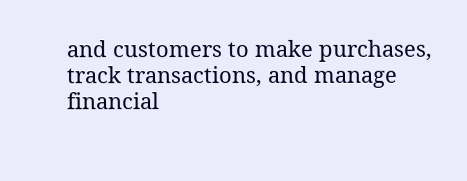and customers to make purchases, track transactions, and manage financial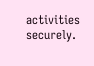activities securely.